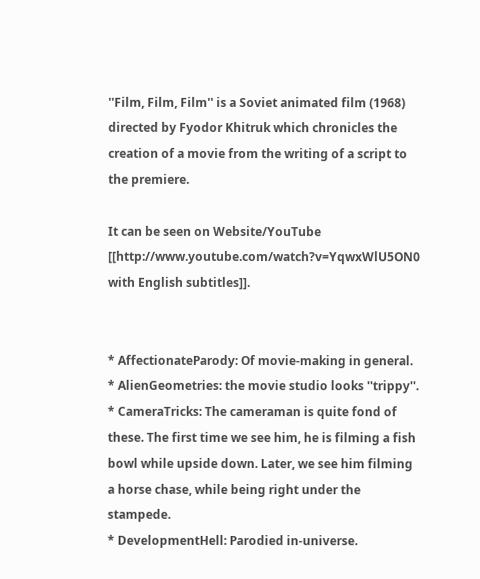''Film, Film, Film'' is a Soviet animated film (1968) directed by Fyodor Khitruk which chronicles the creation of a movie from the writing of a script to the premiere.

It can be seen on Website/YouTube [[http://www.youtube.com/watch?v=YqwxWlU5ON0 with English subtitles]].


* AffectionateParody: Of movie-making in general.
* AlienGeometries: the movie studio looks ''trippy''.
* CameraTricks: The cameraman is quite fond of these. The first time we see him, he is filming a fish bowl while upside down. Later, we see him filming a horse chase, while being right under the stampede.
* DevelopmentHell: Parodied in-universe.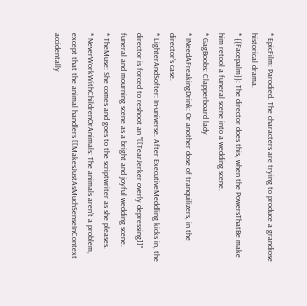* EpicFilm: Parodied. The characters are trying to produce a grandiose historical drama.
* {{Facepalm}}: The director does this, when the PowersThatBe make him retool a funeral scene into a wedding scene.
* GagBoobs: Clapperboard lady
* INeedAFreakingDrink: Or another dose of tranquilizers, in the director's case.
* LighterAndSofter: In-universe. After ExecutiveMeddling kicks in, the director is forced to reshoot an "[[TearJerker overly depressing]]" funeral and mourning scene as a bright and joyful wedding scene.
* TheMuse: She comes and goes to the scriptwriter as she pleases.
* NeverWorkWithChildrenOrAnimals: The animals aren't a problem, except that the animal handlers [[MakesJustAsMuchSenseInContext accidentally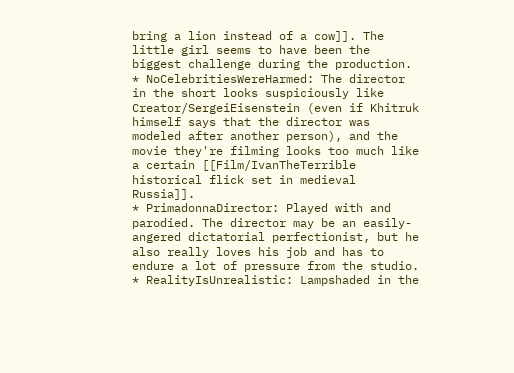bring a lion instead of a cow]]. The little girl seems to have been the biggest challenge during the production.
* NoCelebritiesWereHarmed: The director in the short looks suspiciously like Creator/SergeiEisenstein (even if Khitruk himself says that the director was modeled after another person), and the movie they're filming looks too much like a certain [[Film/IvanTheTerrible historical flick set in medieval Russia]].
* PrimadonnaDirector: Played with and parodied. The director may be an easily-angered dictatorial perfectionist, but he also really loves his job and has to endure a lot of pressure from the studio.
* RealityIsUnrealistic: Lampshaded in the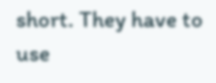short. They have to use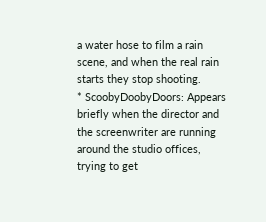a water hose to film a rain scene, and when the real rain starts they stop shooting.
* ScoobyDoobyDoors: Appears briefly when the director and the screenwriter are running around the studio offices, trying to get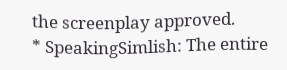the screenplay approved.
* SpeakingSimlish: The entire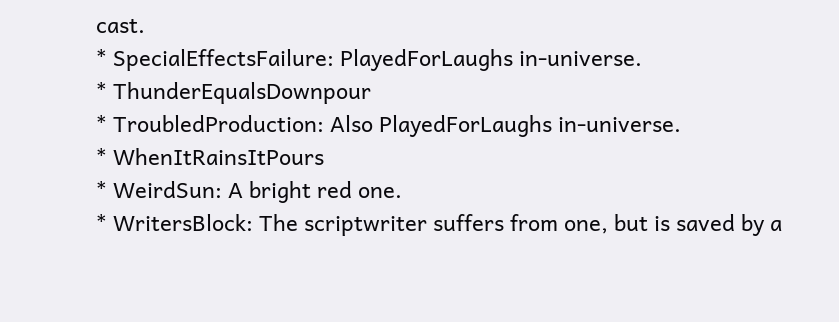cast.
* SpecialEffectsFailure: PlayedForLaughs in-universe.
* ThunderEqualsDownpour
* TroubledProduction: Also PlayedForLaughs in-universe.
* WhenItRainsItPours
* WeirdSun: A bright red one.
* WritersBlock: The scriptwriter suffers from one, but is saved by a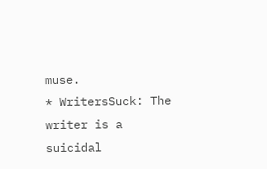muse.
* WritersSuck: The writer is a suicidal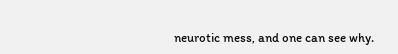neurotic mess, and one can see why.